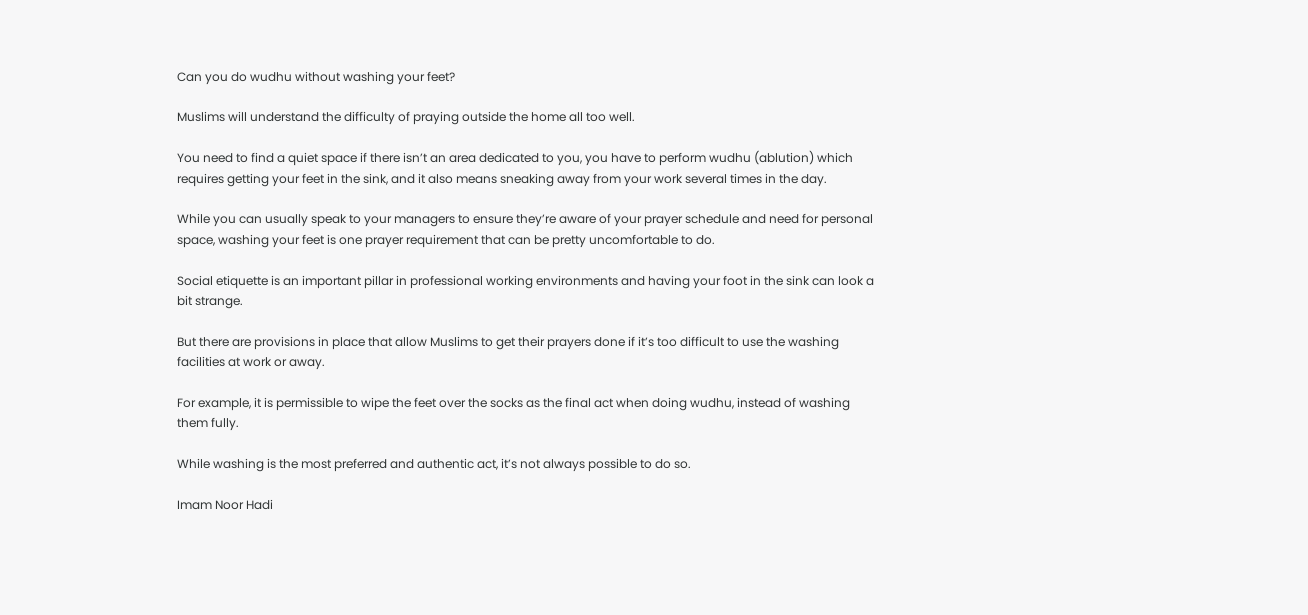Can you do wudhu without washing your feet?

Muslims will understand the difficulty of praying outside the home all too well.

You need to find a quiet space if there isn’t an area dedicated to you, you have to perform wudhu (ablution) which requires getting your feet in the sink, and it also means sneaking away from your work several times in the day.

While you can usually speak to your managers to ensure they’re aware of your prayer schedule and need for personal space, washing your feet is one prayer requirement that can be pretty uncomfortable to do.

Social etiquette is an important pillar in professional working environments and having your foot in the sink can look a bit strange.

But there are provisions in place that allow Muslims to get their prayers done if it’s too difficult to use the washing facilities at work or away.

For example, it is permissible to wipe the feet over the socks as the final act when doing wudhu, instead of washing them fully.

While washing is the most preferred and authentic act, it’s not always possible to do so.

Imam Noor Hadi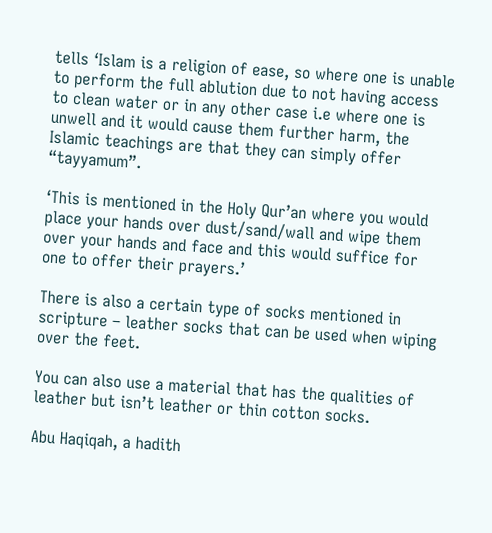tells ‘Islam is a religion of ease, so where one is unable to perform the full ablution due to not having access to clean water or in any other case i.e where one is unwell and it would cause them further harm, the Islamic teachings are that they can simply offer “tayyamum”.

‘This is mentioned in the Holy Qur’an where you would place your hands over dust/sand/wall and wipe them over your hands and face and this would suffice for one to offer their prayers.’

There is also a certain type of socks mentioned in scripture – leather socks that can be used when wiping over the feet.

You can also use a material that has the qualities of leather but isn’t leather or thin cotton socks.

Abu Haqiqah, a hadith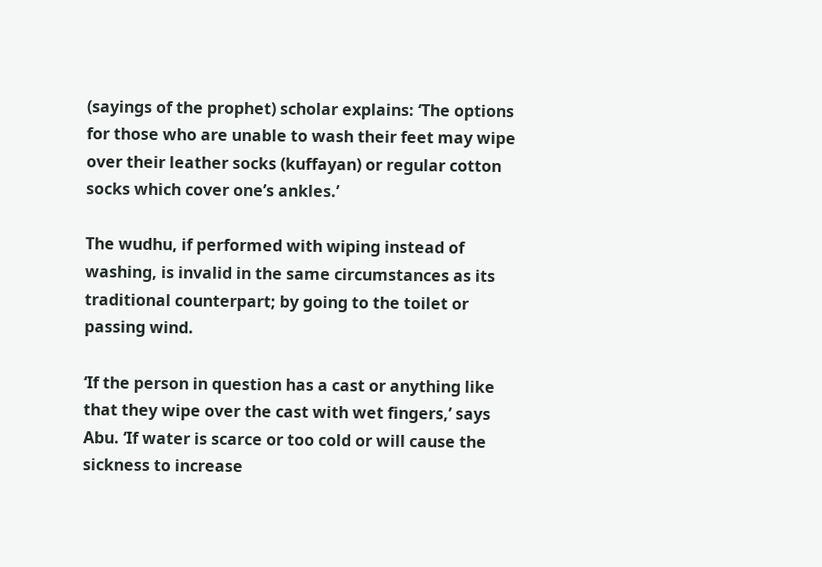(sayings of the prophet) scholar explains: ‘The options for those who are unable to wash their feet may wipe over their leather socks (kuffayan) or regular cotton socks which cover one’s ankles.’

The wudhu, if performed with wiping instead of washing, is invalid in the same circumstances as its traditional counterpart; by going to the toilet or passing wind.

‘If the person in question has a cast or anything like that they wipe over the cast with wet fingers,’ says Abu. ‘If water is scarce or too cold or will cause the sickness to increase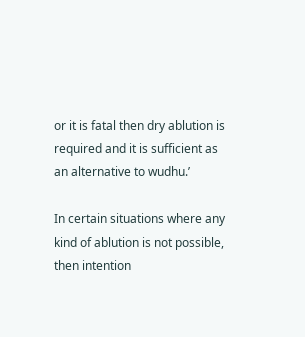or it is fatal then dry ablution is required and it is sufficient as an alternative to wudhu.’

In certain situations where any kind of ablution is not possible, then intention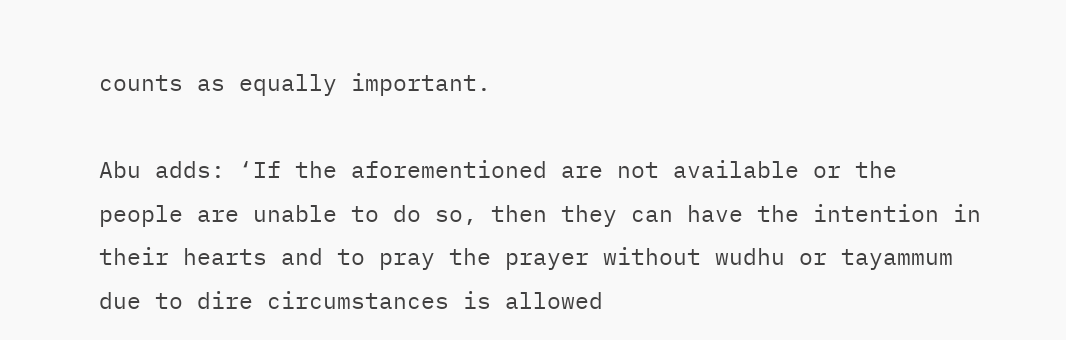counts as equally important.

Abu adds: ‘If the aforementioned are not available or the people are unable to do so, then they can have the intention in their hearts and to pray the prayer without wudhu or tayammum due to dire circumstances is allowed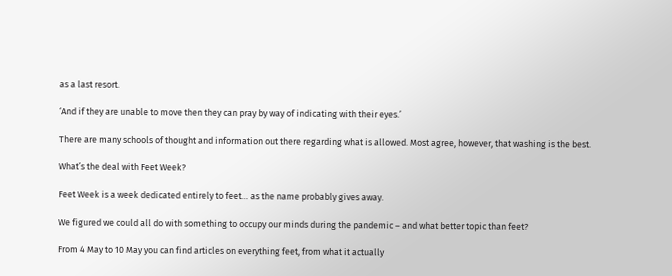as a last resort.

‘And if they are unable to move then they can pray by way of indicating with their eyes.’

There are many schools of thought and information out there regarding what is allowed. Most agree, however, that washing is the best.

What’s the deal with Feet Week?

Feet Week is a week dedicated entirely to feet… as the name probably gives away.

We figured we could all do with something to occupy our minds during the pandemic – and what better topic than feet?

From 4 May to 10 May you can find articles on everything feet, from what it actually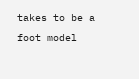takes to be a foot model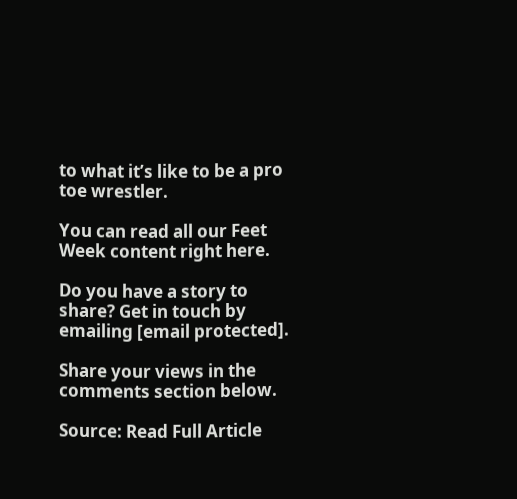to what it’s like to be a pro toe wrestler.

You can read all our Feet Week content right here.

Do you have a story to share? Get in touch by emailing [email protected].

Share your views in the comments section below.

Source: Read Full Article